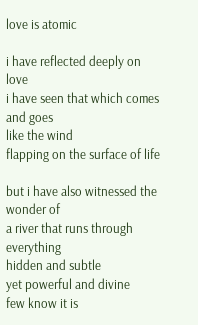love is atomic

i have reflected deeply on love
i have seen that which comes and goes
like the wind
flapping on the surface of life

but i have also witnessed the wonder of
a river that runs through everything
hidden and subtle
yet powerful and divine
few know it is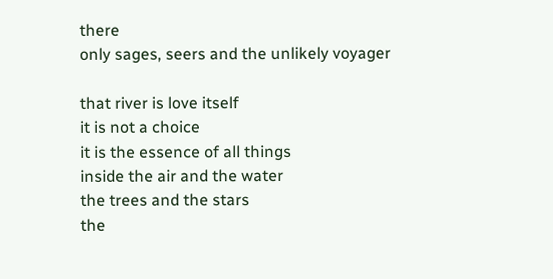there
only sages, seers and the unlikely voyager

that river is love itself
it is not a choice
it is the essence of all things
inside the air and the water
the trees and the stars
the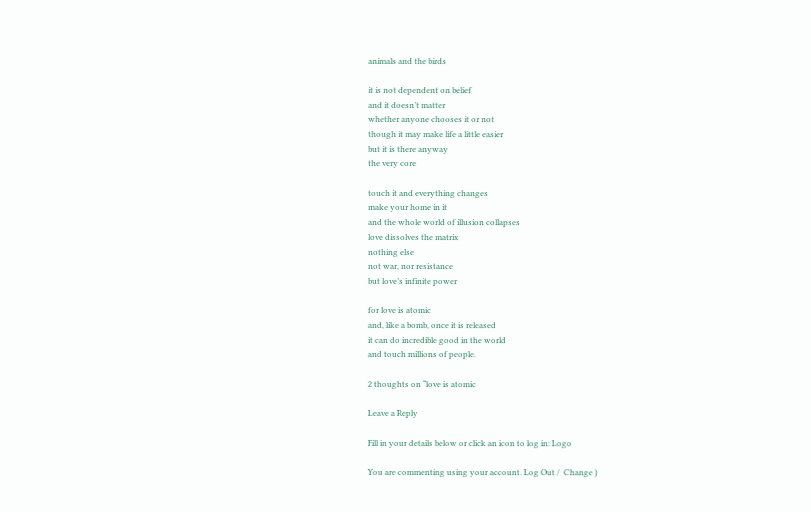animals and the birds

it is not dependent on belief
and it doesn’t matter
whether anyone chooses it or not
though it may make life a little easier
but it is there anyway
the very core

touch it and everything changes
make your home in it
and the whole world of illusion collapses
love dissolves the matrix
nothing else
not war, nor resistance
but love’s infinite power

for love is atomic
and, like a bomb, once it is released
it can do incredible good in the world
and touch millions of people.

2 thoughts on “love is atomic

Leave a Reply

Fill in your details below or click an icon to log in: Logo

You are commenting using your account. Log Out /  Change )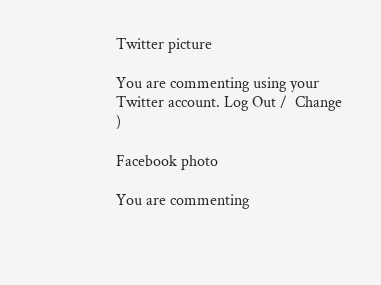Twitter picture

You are commenting using your Twitter account. Log Out /  Change )

Facebook photo

You are commenting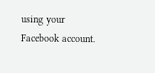using your Facebook account.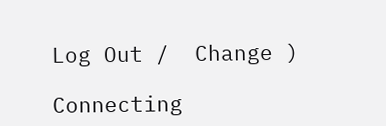Log Out /  Change )

Connecting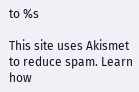to %s

This site uses Akismet to reduce spam. Learn how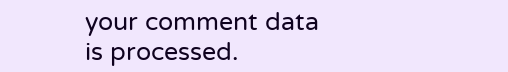your comment data is processed.